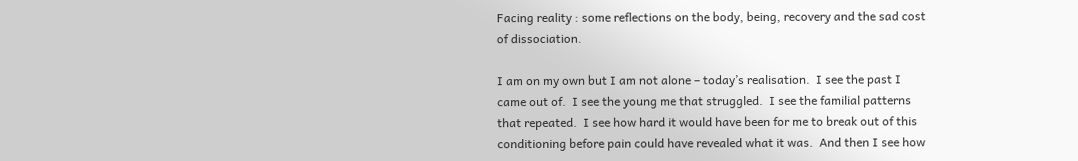Facing reality : some reflections on the body, being, recovery and the sad cost of dissociation.

I am on my own but I am not alone – today’s realisation.  I see the past I came out of.  I see the young me that struggled.  I see the familial patterns that repeated.  I see how hard it would have been for me to break out of this conditioning before pain could have revealed what it was.  And then I see how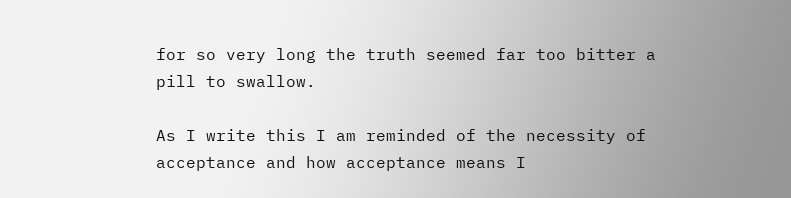for so very long the truth seemed far too bitter a pill to swallow.

As I write this I am reminded of the necessity of acceptance and how acceptance means I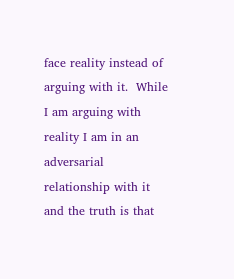face reality instead of arguing with it.  While I am arguing with reality I am in an adversarial relationship with it and the truth is that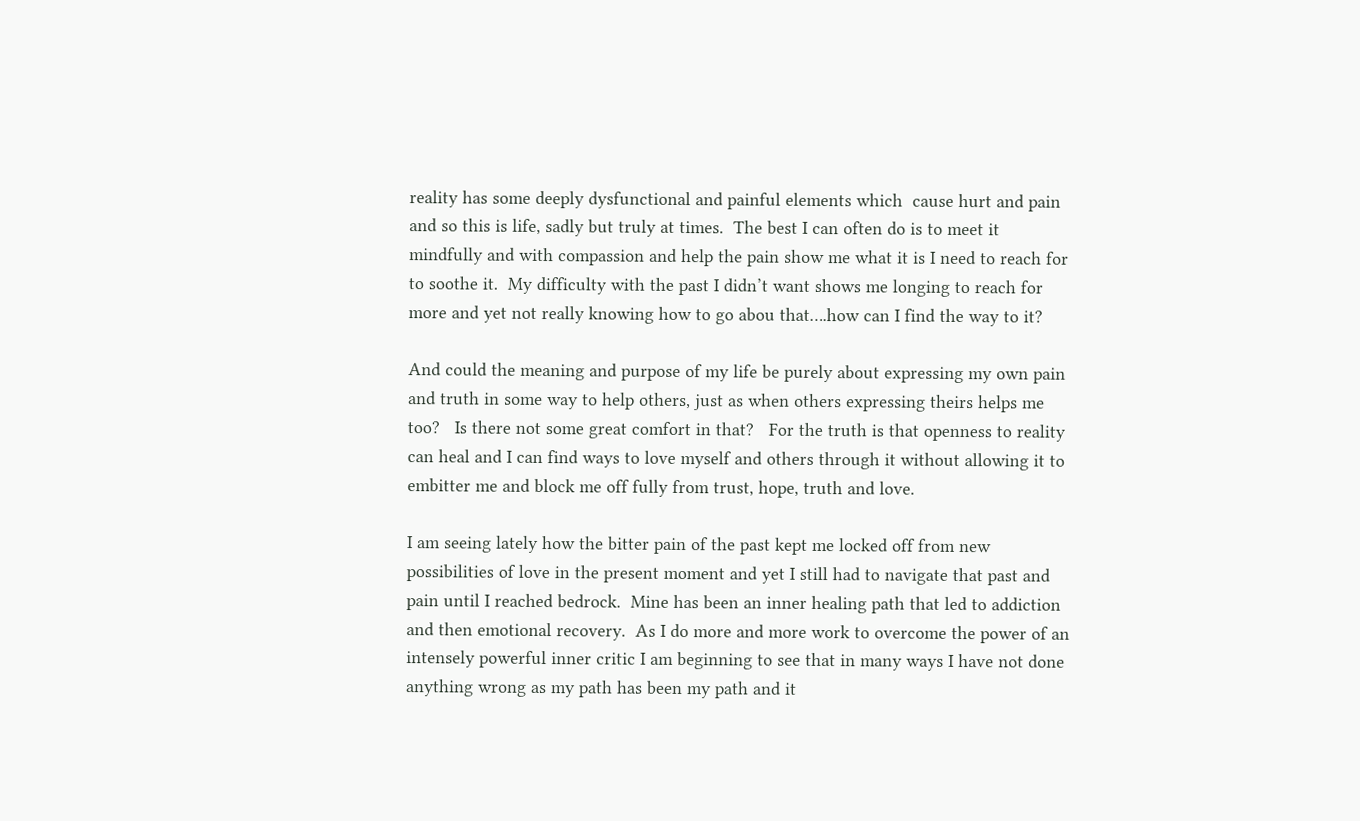reality has some deeply dysfunctional and painful elements which  cause hurt and pain and so this is life, sadly but truly at times.  The best I can often do is to meet it mindfully and with compassion and help the pain show me what it is I need to reach for to soothe it.  My difficulty with the past I didn’t want shows me longing to reach for more and yet not really knowing how to go abou that….how can I find the way to it?

And could the meaning and purpose of my life be purely about expressing my own pain and truth in some way to help others, just as when others expressing theirs helps me too?   Is there not some great comfort in that?   For the truth is that openness to reality can heal and I can find ways to love myself and others through it without allowing it to embitter me and block me off fully from trust, hope, truth and love.

I am seeing lately how the bitter pain of the past kept me locked off from new possibilities of love in the present moment and yet I still had to navigate that past and pain until I reached bedrock.  Mine has been an inner healing path that led to addiction and then emotional recovery.  As I do more and more work to overcome the power of an intensely powerful inner critic I am beginning to see that in many ways I have not done anything wrong as my path has been my path and it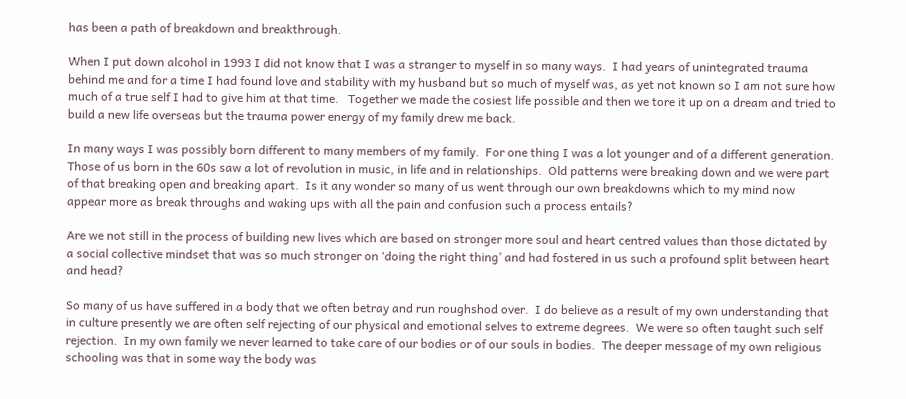has been a path of breakdown and breakthrough.

When I put down alcohol in 1993 I did not know that I was a stranger to myself in so many ways.  I had years of unintegrated trauma behind me and for a time I had found love and stability with my husband but so much of myself was, as yet not known so I am not sure how much of a true self I had to give him at that time.   Together we made the cosiest life possible and then we tore it up on a dream and tried to build a new life overseas but the trauma power energy of my family drew me back.

In many ways I was possibly born different to many members of my family.  For one thing I was a lot younger and of a different generation.  Those of us born in the 60s saw a lot of revolution in music, in life and in relationships.  Old patterns were breaking down and we were part of that breaking open and breaking apart.  Is it any wonder so many of us went through our own breakdowns which to my mind now appear more as break throughs and waking ups with all the pain and confusion such a process entails?

Are we not still in the process of building new lives which are based on stronger more soul and heart centred values than those dictated by a social collective mindset that was so much stronger on ‘doing the right thing’ and had fostered in us such a profound split between heart and head?

So many of us have suffered in a body that we often betray and run roughshod over.  I do believe as a result of my own understanding that in culture presently we are often self rejecting of our physical and emotional selves to extreme degrees.  We were so often taught such self rejection.  In my own family we never learned to take care of our bodies or of our souls in bodies.  The deeper message of my own religious schooling was that in some way the body was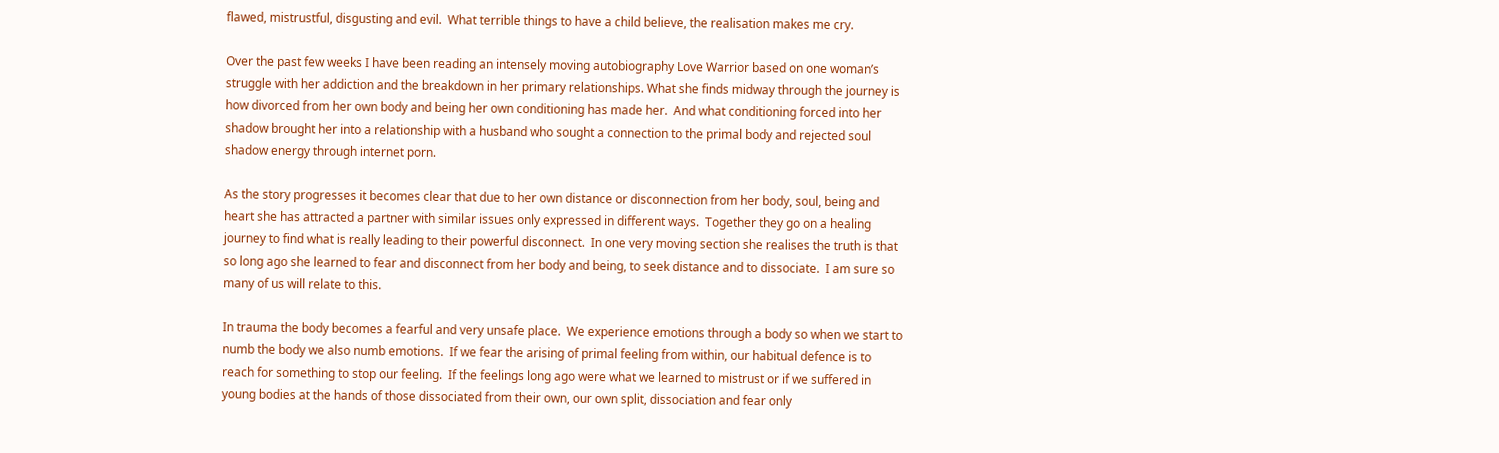flawed, mistrustful, disgusting and evil.  What terrible things to have a child believe, the realisation makes me cry.

Over the past few weeks I have been reading an intensely moving autobiography Love Warrior based on one woman’s struggle with her addiction and the breakdown in her primary relationships. What she finds midway through the journey is how divorced from her own body and being her own conditioning has made her.  And what conditioning forced into her shadow brought her into a relationship with a husband who sought a connection to the primal body and rejected soul shadow energy through internet porn.

As the story progresses it becomes clear that due to her own distance or disconnection from her body, soul, being and heart she has attracted a partner with similar issues only expressed in different ways.  Together they go on a healing journey to find what is really leading to their powerful disconnect.  In one very moving section she realises the truth is that so long ago she learned to fear and disconnect from her body and being, to seek distance and to dissociate.  I am sure so many of us will relate to this.

In trauma the body becomes a fearful and very unsafe place.  We experience emotions through a body so when we start to numb the body we also numb emotions.  If we fear the arising of primal feeling from within, our habitual defence is to reach for something to stop our feeling.  If the feelings long ago were what we learned to mistrust or if we suffered in young bodies at the hands of those dissociated from their own, our own split, dissociation and fear only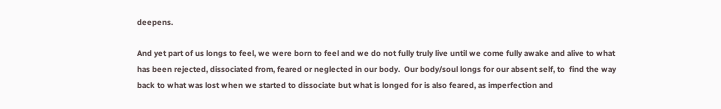deepens.

And yet part of us longs to feel, we were born to feel and we do not fully truly live until we come fully awake and alive to what has been rejected, dissociated from, feared or neglected in our body.  Our body/soul longs for our absent self, to  find the way back to what was lost when we started to dissociate but what is longed for is also feared, as imperfection and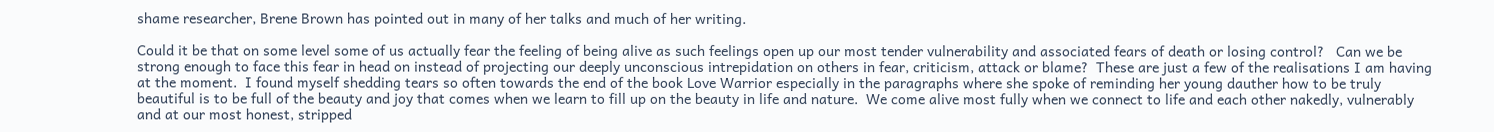shame researcher, Brene Brown has pointed out in many of her talks and much of her writing.

Could it be that on some level some of us actually fear the feeling of being alive as such feelings open up our most tender vulnerability and associated fears of death or losing control?   Can we be strong enough to face this fear in head on instead of projecting our deeply unconscious intrepidation on others in fear, criticism, attack or blame?  These are just a few of the realisations I am having at the moment.  I found myself shedding tears so often towards the end of the book Love Warrior especially in the paragraphs where she spoke of reminding her young dauther how to be truly beautiful is to be full of the beauty and joy that comes when we learn to fill up on the beauty in life and nature.  We come alive most fully when we connect to life and each other nakedly, vulnerably and at our most honest, stripped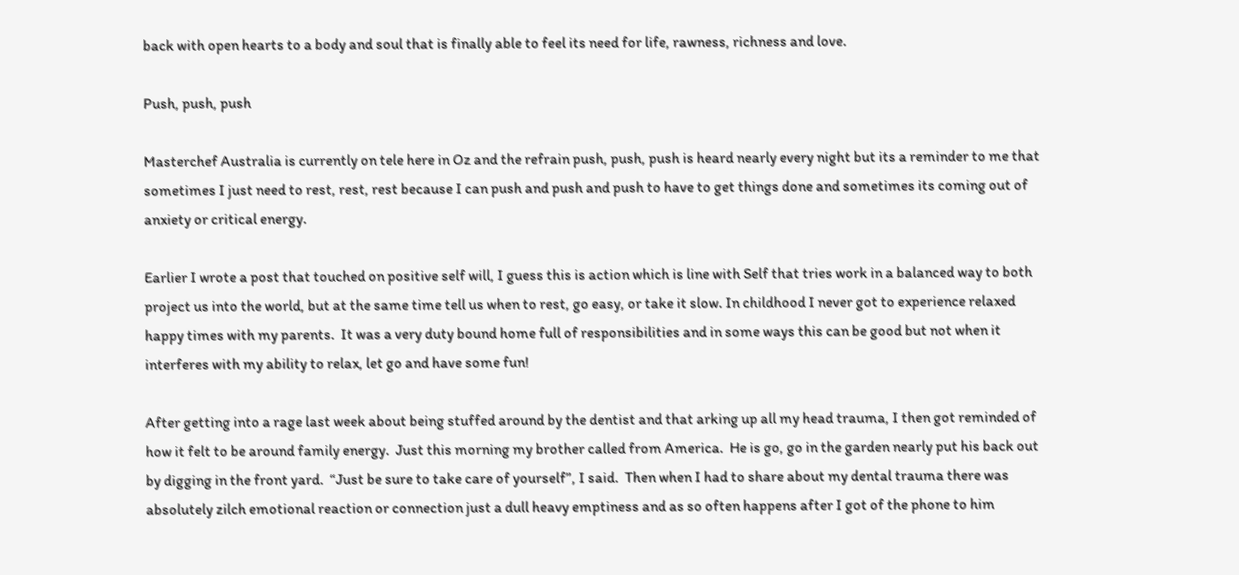back with open hearts to a body and soul that is finally able to feel its need for life, rawness, richness and love.

Push, push, push

Masterchef Australia is currently on tele here in Oz and the refrain push, push, push is heard nearly every night but its a reminder to me that sometimes I just need to rest, rest, rest because I can push and push and push to have to get things done and sometimes its coming out of anxiety or critical energy.

Earlier I wrote a post that touched on positive self will, I guess this is action which is line with Self that tries work in a balanced way to both project us into the world, but at the same time tell us when to rest, go easy, or take it slow. In childhood I never got to experience relaxed happy times with my parents.  It was a very duty bound home full of responsibilities and in some ways this can be good but not when it interferes with my ability to relax, let go and have some fun!

After getting into a rage last week about being stuffed around by the dentist and that arking up all my head trauma, I then got reminded of how it felt to be around family energy.  Just this morning my brother called from America.  He is go, go in the garden nearly put his back out by digging in the front yard.  “Just be sure to take care of yourself”, I said.  Then when I had to share about my dental trauma there was absolutely zilch emotional reaction or connection just a dull heavy emptiness and as so often happens after I got of the phone to him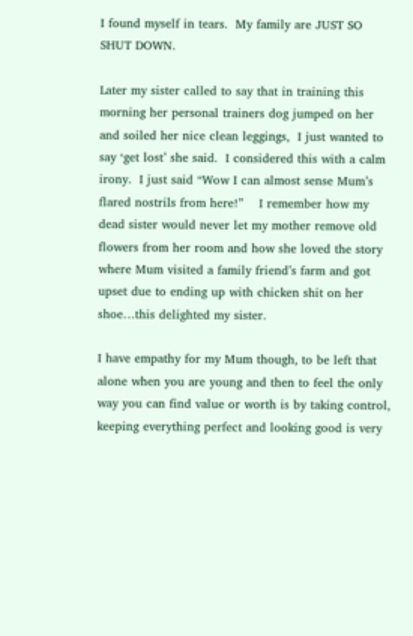I found myself in tears.  My family are JUST SO SHUT DOWN.

Later my sister called to say that in training this morning her personal trainers dog jumped on her and soiled her nice clean leggings,  I just wanted to say ‘get lost’ she said.  I considered this with a calm irony.  I just said “Wow I can almost sense Mum’s flared nostrils from here!”    I remember how my dead sister would never let my mother remove old flowers from her room and how she loved the story where Mum visited a family friend’s farm and got upset due to ending up with chicken shit on her shoe…this delighted my sister.

I have empathy for my Mum though, to be left that alone when you are young and then to feel the only way you can find value or worth is by taking control, keeping everything perfect and looking good is very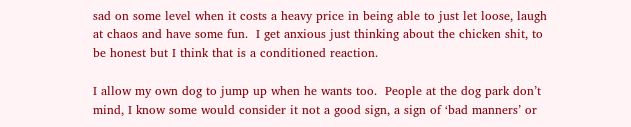sad on some level when it costs a heavy price in being able to just let loose, laugh at chaos and have some fun.  I get anxious just thinking about the chicken shit, to be honest but I think that is a conditioned reaction.

I allow my own dog to jump up when he wants too.  People at the dog park don’t mind, I know some would consider it not a good sign, a sign of ‘bad manners’ or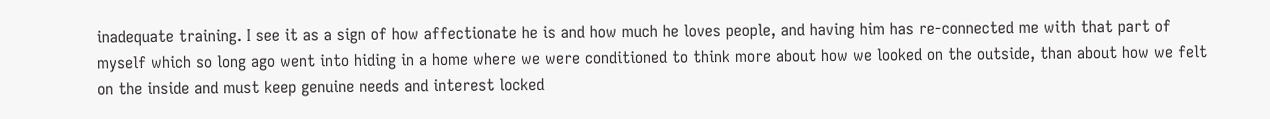inadequate training. I see it as a sign of how affectionate he is and how much he loves people, and having him has re-connected me with that part of myself which so long ago went into hiding in a home where we were conditioned to think more about how we looked on the outside, than about how we felt on the inside and must keep genuine needs and interest locked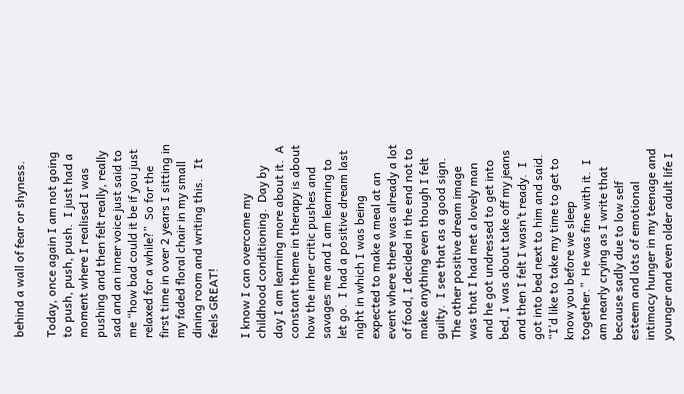behind a wall of fear or shyness.

Today, once again I am not going to push, push, push.  I just had a moment where I realised I was pushing and then felt really, really sad and an inner voice just said to me “how bad could it be if you just relaxed for a while?”  So for the first time in over 2 years I sitting in my faded floral chair in my small dining room and writing this.   It feels GREAT!

I know I can overcome my childhood conditioning.  Day by day I am learning more about it.  A constant theme in therapy is about how the inner critic pushes and savages me and I am learning to let go.  I had a positive dream last night in which I was being expected to make a meal at an event where there was already a lot of food, I decided in the end not to make anything even though I felt guilty.  I see that as a good sign.  The other positive dream image was that I had met a lovely man and he got undressed to get into bed, I was about take off my jeans and then I felt I wasn’t ready.  I got into bed next to him and said.  “I’d like to take my time to get to know you before we sleep together.”  He was fine with it.  I am nearly crying as I write that because sadly due to low self esteem and lots of emotional intimacy hunger in my teenage and younger and even older adult life I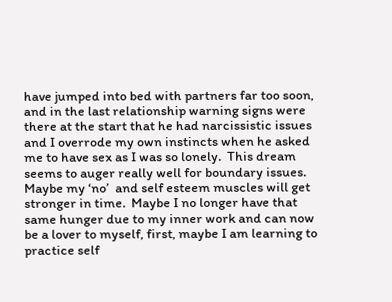have jumped into bed with partners far too soon, and in the last relationship warning signs were there at the start that he had narcissistic issues and I overrode my own instincts when he asked me to have sex as I was so lonely.  This dream seems to auger really well for boundary issues.  Maybe my ‘no’  and self esteem muscles will get stronger in time.  Maybe I no longer have that same hunger due to my inner work and can now be a lover to myself, first, maybe I am learning to practice self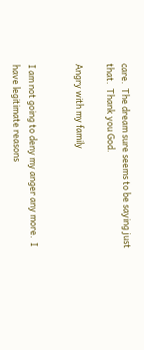care.  The dream sure seems to be saying just that.  Thank you God.

Angry with my family


I am not going to deny my anger any more.  I have legitimate reasons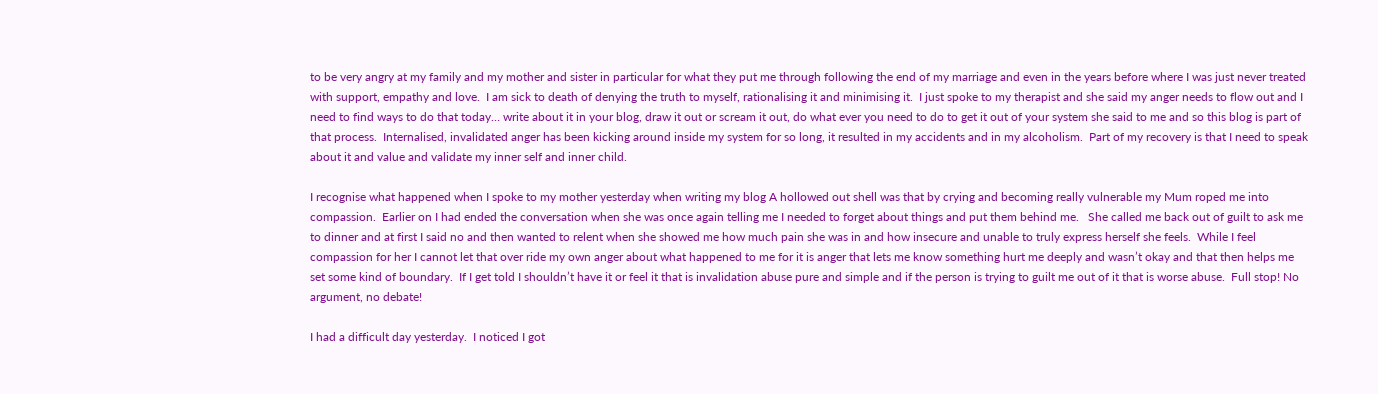to be very angry at my family and my mother and sister in particular for what they put me through following the end of my marriage and even in the years before where I was just never treated with support, empathy and love.  I am sick to death of denying the truth to myself, rationalising it and minimising it.  I just spoke to my therapist and she said my anger needs to flow out and I need to find ways to do that today… write about it in your blog, draw it out or scream it out, do what ever you need to do to get it out of your system she said to me and so this blog is part of that process.  Internalised, invalidated anger has been kicking around inside my system for so long, it resulted in my accidents and in my alcoholism.  Part of my recovery is that I need to speak about it and value and validate my inner self and inner child.

I recognise what happened when I spoke to my mother yesterday when writing my blog A hollowed out shell was that by crying and becoming really vulnerable my Mum roped me into compassion.  Earlier on I had ended the conversation when she was once again telling me I needed to forget about things and put them behind me.   She called me back out of guilt to ask me to dinner and at first I said no and then wanted to relent when she showed me how much pain she was in and how insecure and unable to truly express herself she feels.  While I feel compassion for her I cannot let that over ride my own anger about what happened to me for it is anger that lets me know something hurt me deeply and wasn’t okay and that then helps me set some kind of boundary.  If I get told I shouldn’t have it or feel it that is invalidation abuse pure and simple and if the person is trying to guilt me out of it that is worse abuse.  Full stop! No argument, no debate!

I had a difficult day yesterday.  I noticed I got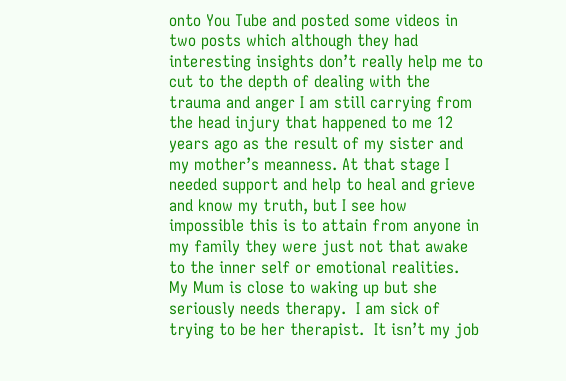onto You Tube and posted some videos in two posts which although they had interesting insights don’t really help me to cut to the depth of dealing with the trauma and anger I am still carrying from the head injury that happened to me 12 years ago as the result of my sister and my mother’s meanness. At that stage I needed support and help to heal and grieve and know my truth, but I see how impossible this is to attain from anyone in my family they were just not that awake to the inner self or emotional realities.  My Mum is close to waking up but she seriously needs therapy.  I am sick of trying to be her therapist.  It isn’t my job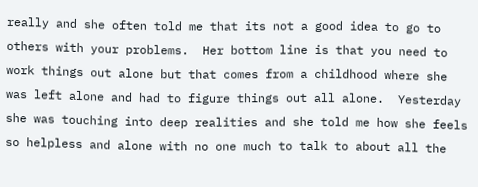really and she often told me that its not a good idea to go to others with your problems.  Her bottom line is that you need to work things out alone but that comes from a childhood where she was left alone and had to figure things out all alone.  Yesterday she was touching into deep realities and she told me how she feels so helpless and alone with no one much to talk to about all the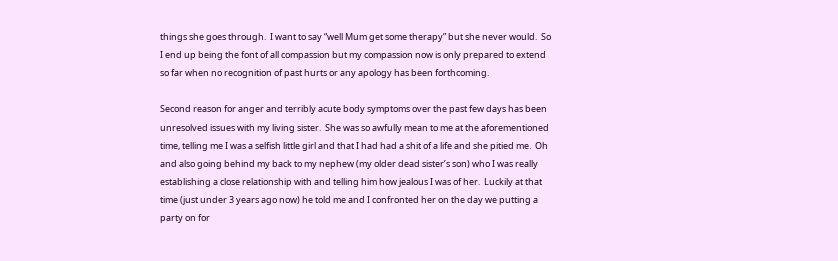things she goes through.  I want to say “well Mum get some therapy” but she never would.  So I end up being the font of all compassion but my compassion now is only prepared to extend so far when no recognition of past hurts or any apology has been forthcoming.

Second reason for anger and terribly acute body symptoms over the past few days has been unresolved issues with my living sister.  She was so awfully mean to me at the aforementioned time, telling me I was a selfish little girl and that I had had a shit of a life and she pitied me.  Oh and also going behind my back to my nephew (my older dead sister’s son) who I was really establishing a close relationship with and telling him how jealous I was of her.  Luckily at that time (just under 3 years ago now) he told me and I confronted her on the day we putting a party on for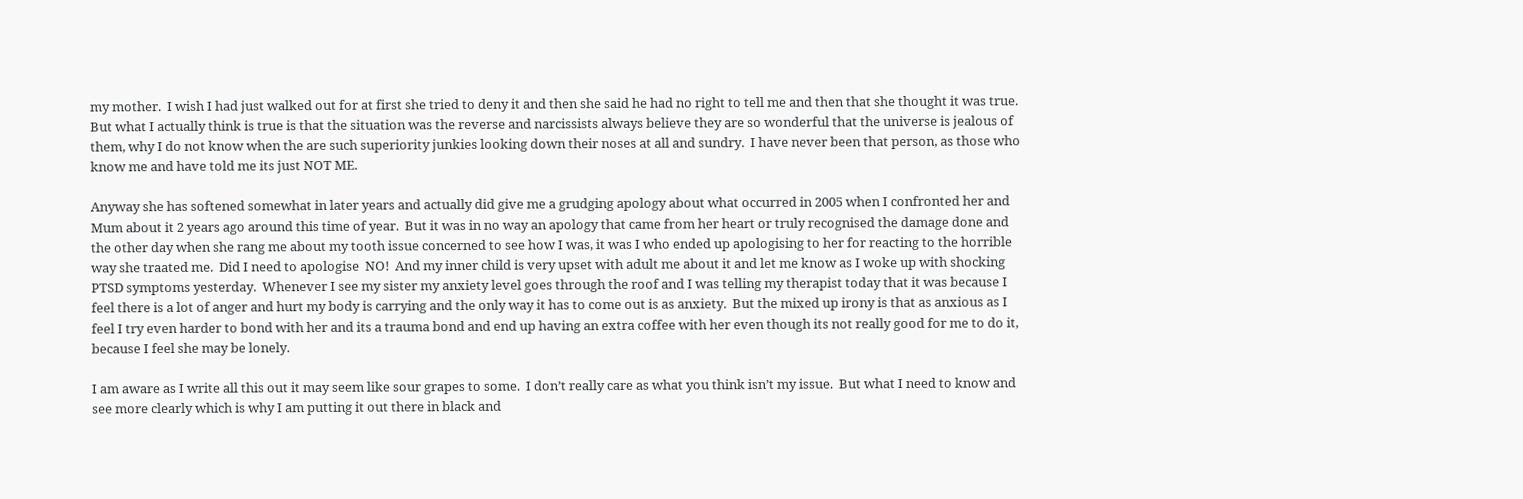my mother.  I wish I had just walked out for at first she tried to deny it and then she said he had no right to tell me and then that she thought it was true.  But what I actually think is true is that the situation was the reverse and narcissists always believe they are so wonderful that the universe is jealous of them, why I do not know when the are such superiority junkies looking down their noses at all and sundry.  I have never been that person, as those who know me and have told me its just NOT ME.

Anyway she has softened somewhat in later years and actually did give me a grudging apology about what occurred in 2005 when I confronted her and Mum about it 2 years ago around this time of year.  But it was in no way an apology that came from her heart or truly recognised the damage done and the other day when she rang me about my tooth issue concerned to see how I was, it was I who ended up apologising to her for reacting to the horrible way she traated me.  Did I need to apologise  NO!  And my inner child is very upset with adult me about it and let me know as I woke up with shocking PTSD symptoms yesterday.  Whenever I see my sister my anxiety level goes through the roof and I was telling my therapist today that it was because I feel there is a lot of anger and hurt my body is carrying and the only way it has to come out is as anxiety.  But the mixed up irony is that as anxious as I feel I try even harder to bond with her and its a trauma bond and end up having an extra coffee with her even though its not really good for me to do it, because I feel she may be lonely.

I am aware as I write all this out it may seem like sour grapes to some.  I don’t really care as what you think isn’t my issue.  But what I need to know and see more clearly which is why I am putting it out there in black and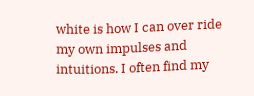white is how I can over ride my own impulses and intuitions. I often find my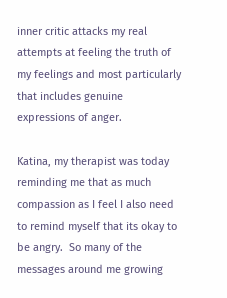inner critic attacks my real attempts at feeling the truth of my feelings and most particularly that includes genuine expressions of anger.

Katina, my therapist was today reminding me that as much compassion as I feel I also need to remind myself that its okay to be angry.  So many of the messages around me growing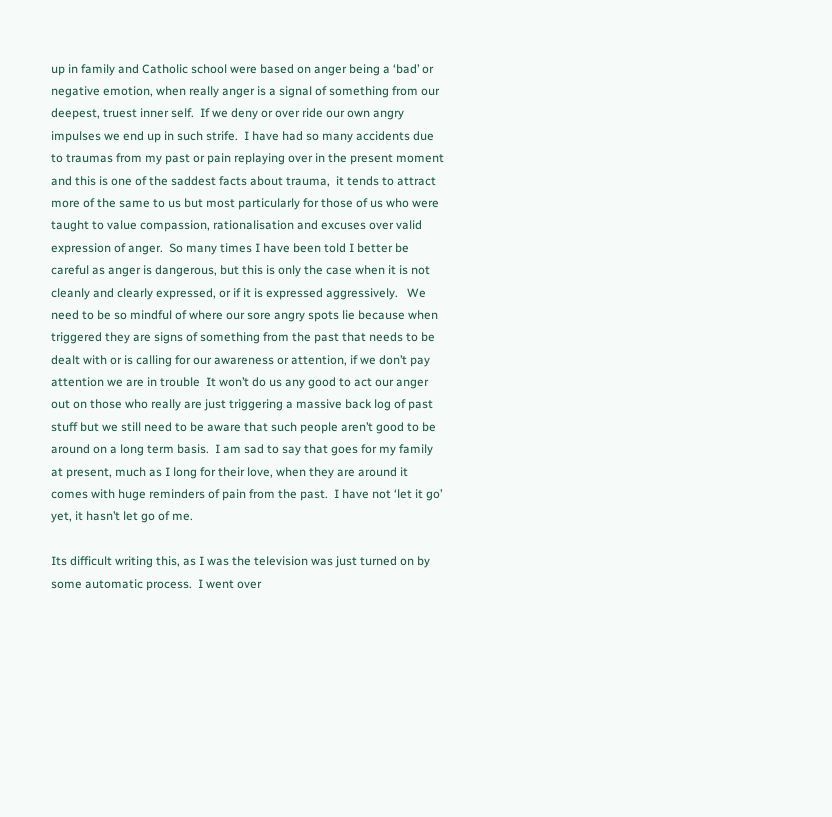up in family and Catholic school were based on anger being a ‘bad’ or negative emotion, when really anger is a signal of something from our deepest, truest inner self.  If we deny or over ride our own angry impulses we end up in such strife.  I have had so many accidents due to traumas from my past or pain replaying over in the present moment and this is one of the saddest facts about trauma,  it tends to attract more of the same to us but most particularly for those of us who were taught to value compassion, rationalisation and excuses over valid expression of anger.  So many times I have been told I better be careful as anger is dangerous, but this is only the case when it is not cleanly and clearly expressed, or if it is expressed aggressively.   We need to be so mindful of where our sore angry spots lie because when triggered they are signs of something from the past that needs to be dealt with or is calling for our awareness or attention, if we don’t pay attention we are in trouble  It won’t do us any good to act our anger out on those who really are just triggering a massive back log of past stuff but we still need to be aware that such people aren’t good to be around on a long term basis.  I am sad to say that goes for my family at present, much as I long for their love, when they are around it comes with huge reminders of pain from the past.  I have not ‘let it go’ yet, it hasn’t let go of me.

Its difficult writing this, as I was the television was just turned on by some automatic process.  I went over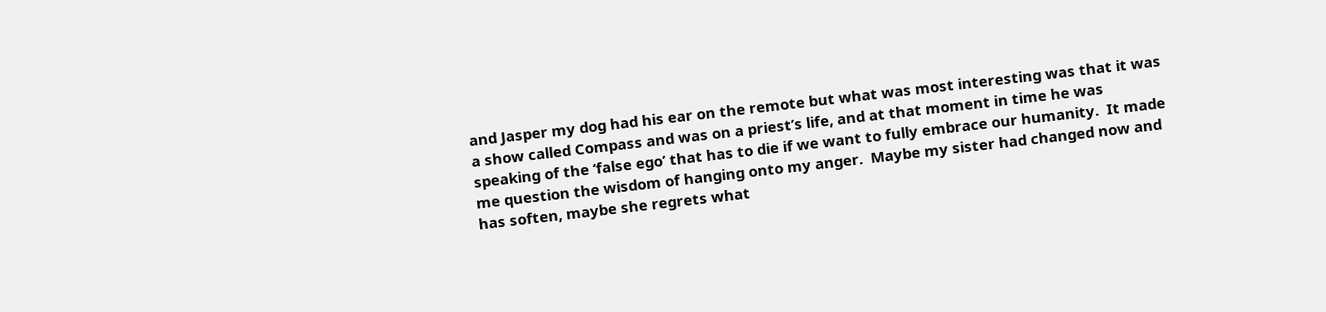and Jasper my dog had his ear on the remote but what was most interesting was that it was a show called Compass and was on a priest’s life, and at that moment in time he was speaking of the ‘false ego’ that has to die if we want to fully embrace our humanity.  It made me question the wisdom of hanging onto my anger.  Maybe my sister had changed now and has soften, maybe she regrets what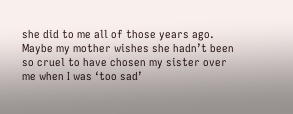she did to me all of those years ago.  Maybe my mother wishes she hadn’t been so cruel to have chosen my sister over me when I was ‘too sad’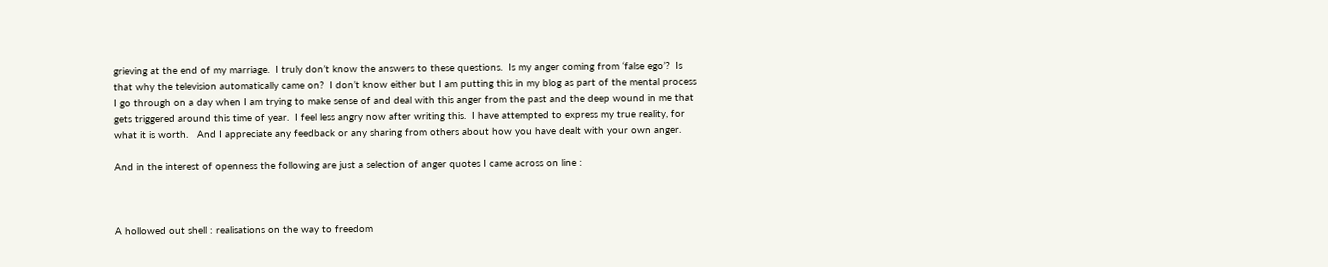grieving at the end of my marriage.  I truly don’t know the answers to these questions.  Is my anger coming from ‘false ego’?  Is that why the television automatically came on?  I don’t know either but I am putting this in my blog as part of the mental process I go through on a day when I am trying to make sense of and deal with this anger from the past and the deep wound in me that gets triggered around this time of year.  I feel less angry now after writing this.  I have attempted to express my true reality, for what it is worth.   And I appreciate any feedback or any sharing from others about how you have dealt with your own anger.

And in the interest of openness the following are just a selection of anger quotes I came across on line :



A hollowed out shell : realisations on the way to freedom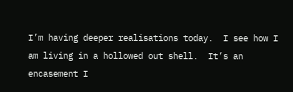I’m having deeper realisations today.  I see how I am living in a hollowed out shell.  It’s an encasement I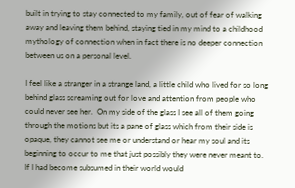built in trying to stay connected to my family, out of fear of walking away and leaving them behind, staying tied in my mind to a childhood mythology of connection when in fact there is no deeper connection between us on a personal level.

I feel like a stranger in a strange land, a little child who lived for so long behind glass screaming out for love and attention from people who could never see her.  On my side of the glass I see all of them going through the motions but its a pane of glass which from their side is opaque, they cannot see me or understand or hear my soul and its beginning to occur to me that just possibly they were never meant to.  If I had become subsumed in their world would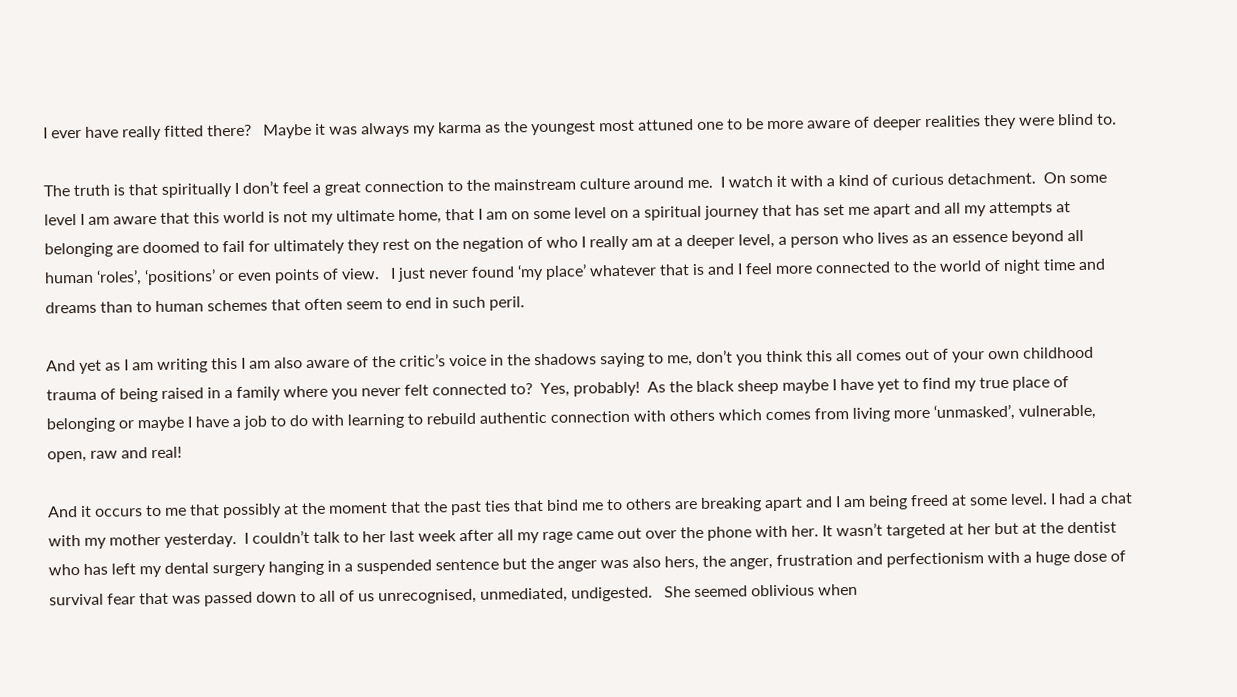I ever have really fitted there?   Maybe it was always my karma as the youngest most attuned one to be more aware of deeper realities they were blind to.

The truth is that spiritually I don’t feel a great connection to the mainstream culture around me.  I watch it with a kind of curious detachment.  On some level I am aware that this world is not my ultimate home, that I am on some level on a spiritual journey that has set me apart and all my attempts at belonging are doomed to fail for ultimately they rest on the negation of who I really am at a deeper level, a person who lives as an essence beyond all human ‘roles’, ‘positions’ or even points of view.   I just never found ‘my place’ whatever that is and I feel more connected to the world of night time and dreams than to human schemes that often seem to end in such peril.

And yet as I am writing this I am also aware of the critic’s voice in the shadows saying to me, don’t you think this all comes out of your own childhood trauma of being raised in a family where you never felt connected to?  Yes, probably!  As the black sheep maybe I have yet to find my true place of belonging or maybe I have a job to do with learning to rebuild authentic connection with others which comes from living more ‘unmasked’, vulnerable, open, raw and real!

And it occurs to me that possibly at the moment that the past ties that bind me to others are breaking apart and I am being freed at some level. I had a chat with my mother yesterday.  I couldn’t talk to her last week after all my rage came out over the phone with her. It wasn’t targeted at her but at the dentist who has left my dental surgery hanging in a suspended sentence but the anger was also hers, the anger, frustration and perfectionism with a huge dose of survival fear that was passed down to all of us unrecognised, unmediated, undigested.   She seemed oblivious when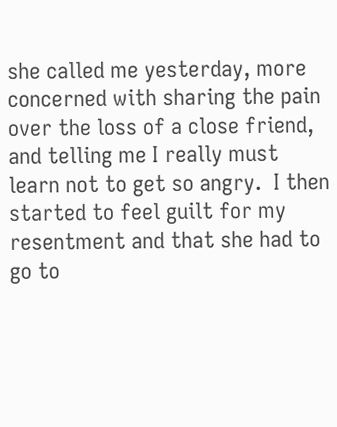she called me yesterday, more concerned with sharing the pain over the loss of a close friend, and telling me I really must learn not to get so angry.  I then started to feel guilt for my resentment and that she had to go to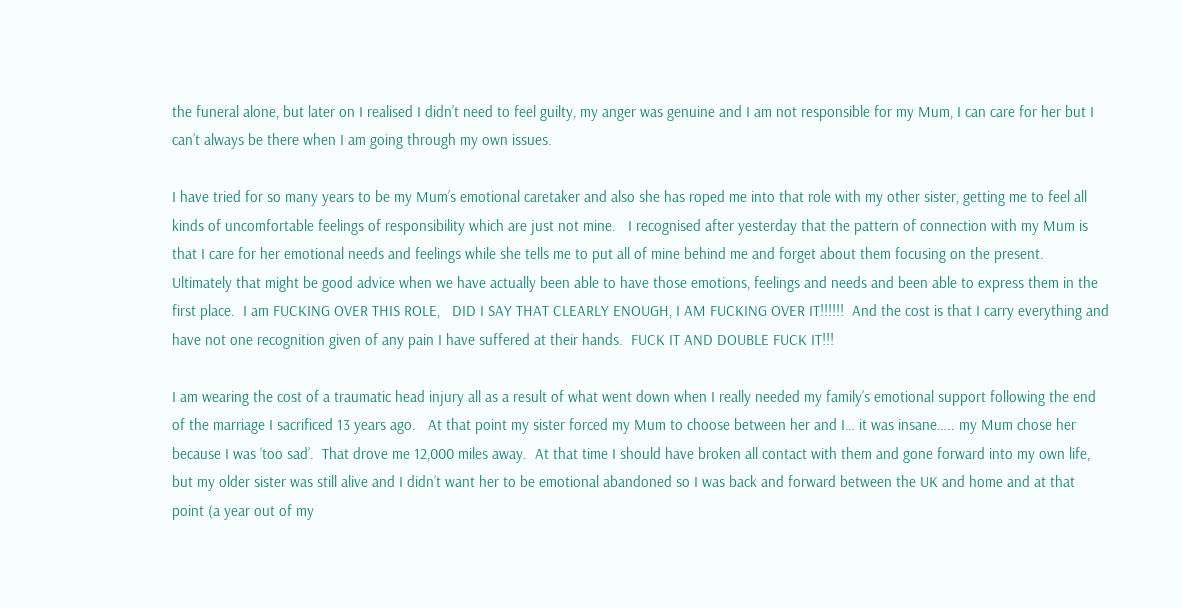the funeral alone, but later on I realised I didn’t need to feel guilty, my anger was genuine and I am not responsible for my Mum, I can care for her but I can’t always be there when I am going through my own issues.

I have tried for so many years to be my Mum’s emotional caretaker and also she has roped me into that role with my other sister, getting me to feel all kinds of uncomfortable feelings of responsibility which are just not mine.   I recognised after yesterday that the pattern of connection with my Mum is that I care for her emotional needs and feelings while she tells me to put all of mine behind me and forget about them focusing on the present.  Ultimately that might be good advice when we have actually been able to have those emotions, feelings and needs and been able to express them in the first place.  I am FUCKING OVER THIS ROLE,   DID I SAY THAT CLEARLY ENOUGH, I AM FUCKING OVER IT!!!!!!  And the cost is that I carry everything and have not one recognition given of any pain I have suffered at their hands.  FUCK IT AND DOUBLE FUCK IT!!!

I am wearing the cost of a traumatic head injury all as a result of what went down when I really needed my family’s emotional support following the end of the marriage I sacrificed 13 years ago.   At that point my sister forced my Mum to choose between her and I… it was insane….. my Mum chose her because I was ‘too sad’.  That drove me 12,000 miles away.  At that time I should have broken all contact with them and gone forward into my own life, but my older sister was still alive and I didn’t want her to be emotional abandoned so I was back and forward between the UK and home and at that point (a year out of my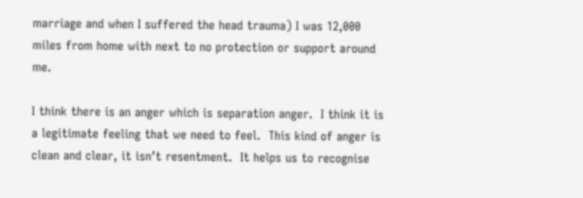marriage and when I suffered the head trauma) I was 12,000 miles from home with next to no protection or support around me.

I think there is an anger which is separation anger.  I think it is a legitimate feeling that we need to feel.  This kind of anger is clean and clear, it isn’t resentment.  It helps us to recognise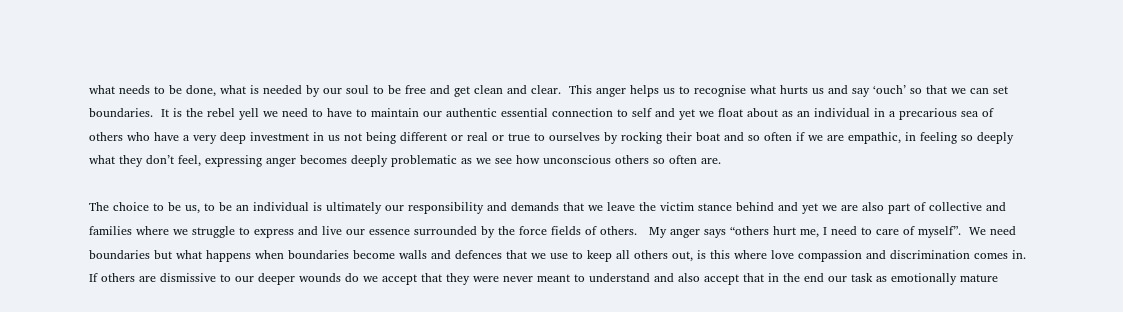what needs to be done, what is needed by our soul to be free and get clean and clear.  This anger helps us to recognise what hurts us and say ‘ouch’ so that we can set boundaries.  It is the rebel yell we need to have to maintain our authentic essential connection to self and yet we float about as an individual in a precarious sea of others who have a very deep investment in us not being different or real or true to ourselves by rocking their boat and so often if we are empathic, in feeling so deeply what they don’t feel, expressing anger becomes deeply problematic as we see how unconscious others so often are.

The choice to be us, to be an individual is ultimately our responsibility and demands that we leave the victim stance behind and yet we are also part of collective and families where we struggle to express and live our essence surrounded by the force fields of others.   My anger says “others hurt me, I need to care of myself”.  We need boundaries but what happens when boundaries become walls and defences that we use to keep all others out, is this where love compassion and discrimination comes in.  If others are dismissive to our deeper wounds do we accept that they were never meant to understand and also accept that in the end our task as emotionally mature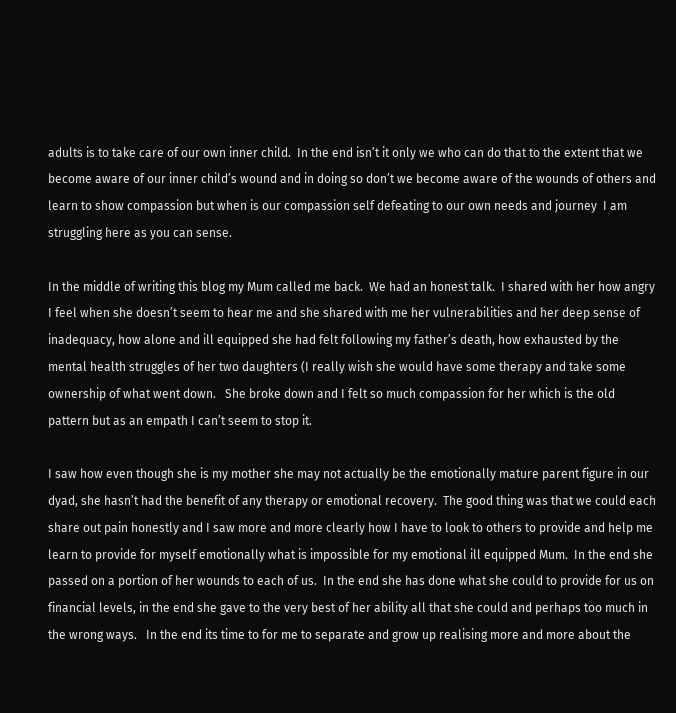adults is to take care of our own inner child.  In the end isn’t it only we who can do that to the extent that we become aware of our inner child’s wound and in doing so don’t we become aware of the wounds of others and learn to show compassion but when is our compassion self defeating to our own needs and journey  I am struggling here as you can sense.

In the middle of writing this blog my Mum called me back.  We had an honest talk.  I shared with her how angry I feel when she doesn’t seem to hear me and she shared with me her vulnerabilities and her deep sense of inadequacy, how alone and ill equipped she had felt following my father’s death, how exhausted by the mental health struggles of her two daughters (I really wish she would have some therapy and take some ownership of what went down.   She broke down and I felt so much compassion for her which is the old pattern but as an empath I can’t seem to stop it.

I saw how even though she is my mother she may not actually be the emotionally mature parent figure in our dyad, she hasn’t had the benefit of any therapy or emotional recovery.  The good thing was that we could each share out pain honestly and I saw more and more clearly how I have to look to others to provide and help me learn to provide for myself emotionally what is impossible for my emotional ill equipped Mum.  In the end she passed on a portion of her wounds to each of us.  In the end she has done what she could to provide for us on financial levels, in the end she gave to the very best of her ability all that she could and perhaps too much in the wrong ways.   In the end its time to for me to separate and grow up realising more and more about the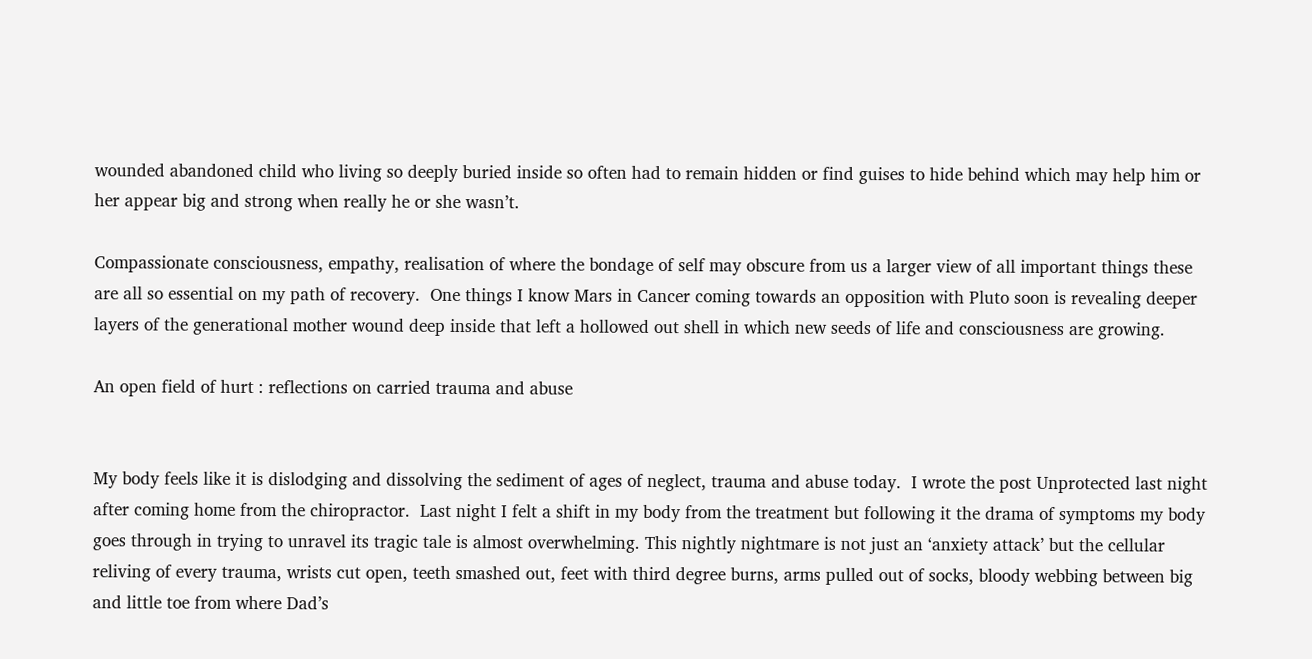wounded abandoned child who living so deeply buried inside so often had to remain hidden or find guises to hide behind which may help him or her appear big and strong when really he or she wasn’t.

Compassionate consciousness, empathy, realisation of where the bondage of self may obscure from us a larger view of all important things these are all so essential on my path of recovery.  One things I know Mars in Cancer coming towards an opposition with Pluto soon is revealing deeper layers of the generational mother wound deep inside that left a hollowed out shell in which new seeds of life and consciousness are growing.

An open field of hurt : reflections on carried trauma and abuse


My body feels like it is dislodging and dissolving the sediment of ages of neglect, trauma and abuse today.  I wrote the post Unprotected last night after coming home from the chiropractor.  Last night I felt a shift in my body from the treatment but following it the drama of symptoms my body goes through in trying to unravel its tragic tale is almost overwhelming. This nightly nightmare is not just an ‘anxiety attack’ but the cellular reliving of every trauma, wrists cut open, teeth smashed out, feet with third degree burns, arms pulled out of socks, bloody webbing between big and little toe from where Dad’s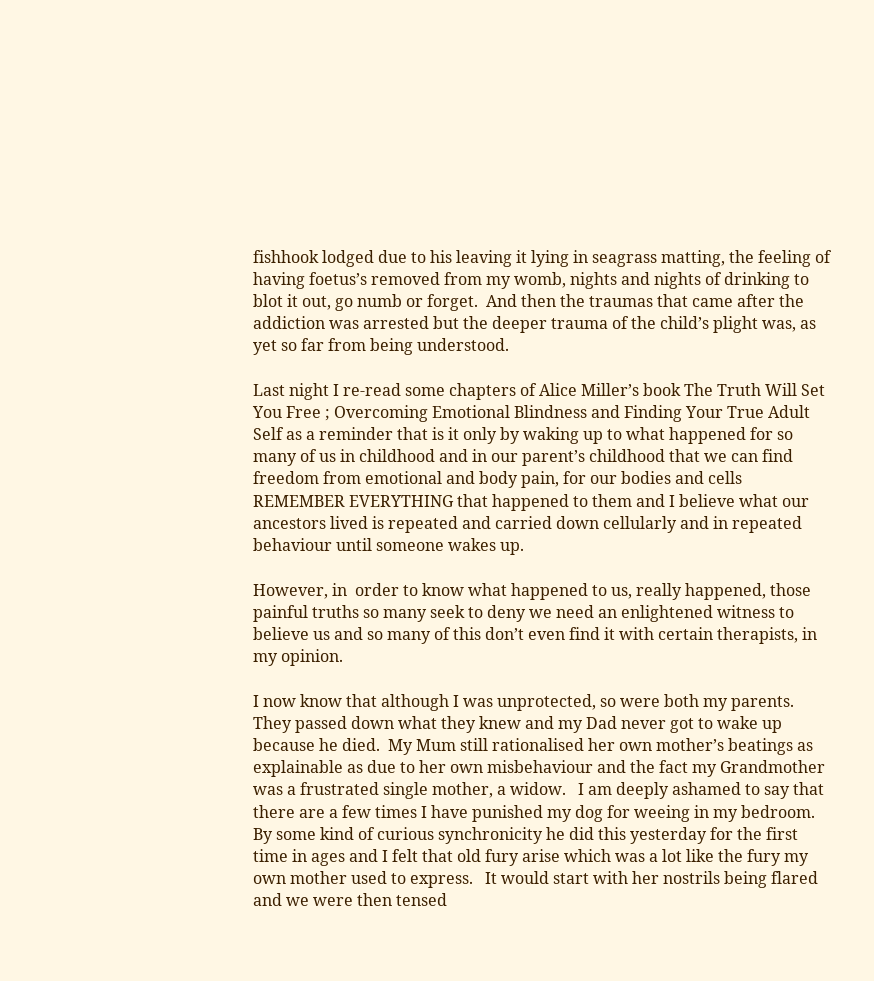fishhook lodged due to his leaving it lying in seagrass matting, the feeling of having foetus’s removed from my womb, nights and nights of drinking to blot it out, go numb or forget.  And then the traumas that came after the addiction was arrested but the deeper trauma of the child’s plight was, as yet so far from being understood.

Last night I re-read some chapters of Alice Miller’s book The Truth Will Set You Free ; Overcoming Emotional Blindness and Finding Your True Adult Self as a reminder that is it only by waking up to what happened for so many of us in childhood and in our parent’s childhood that we can find freedom from emotional and body pain, for our bodies and cells REMEMBER EVERYTHING that happened to them and I believe what our ancestors lived is repeated and carried down cellularly and in repeated behaviour until someone wakes up.

However, in  order to know what happened to us, really happened, those painful truths so many seek to deny we need an enlightened witness to believe us and so many of this don’t even find it with certain therapists, in my opinion.

I now know that although I was unprotected, so were both my parents.  They passed down what they knew and my Dad never got to wake up because he died.  My Mum still rationalised her own mother’s beatings as explainable as due to her own misbehaviour and the fact my Grandmother was a frustrated single mother, a widow.   I am deeply ashamed to say that there are a few times I have punished my dog for weeing in my bedroom.  By some kind of curious synchronicity he did this yesterday for the first time in ages and I felt that old fury arise which was a lot like the fury my own mother used to express.   It would start with her nostrils being flared and we were then tensed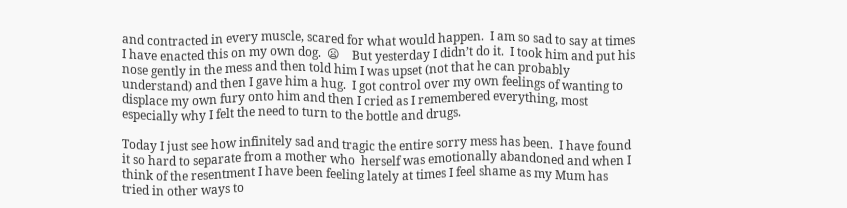and contracted in every muscle, scared for what would happen.  I am so sad to say at times I have enacted this on my own dog.  😦    But yesterday I didn’t do it.  I took him and put his nose gently in the mess and then told him I was upset (not that he can probably understand) and then I gave him a hug.  I got control over my own feelings of wanting to displace my own fury onto him and then I cried as I remembered everything, most especially why I felt the need to turn to the bottle and drugs.

Today I just see how infinitely sad and tragic the entire sorry mess has been.  I have found it so hard to separate from a mother who  herself was emotionally abandoned and when I think of the resentment I have been feeling lately at times I feel shame as my Mum has tried in other ways to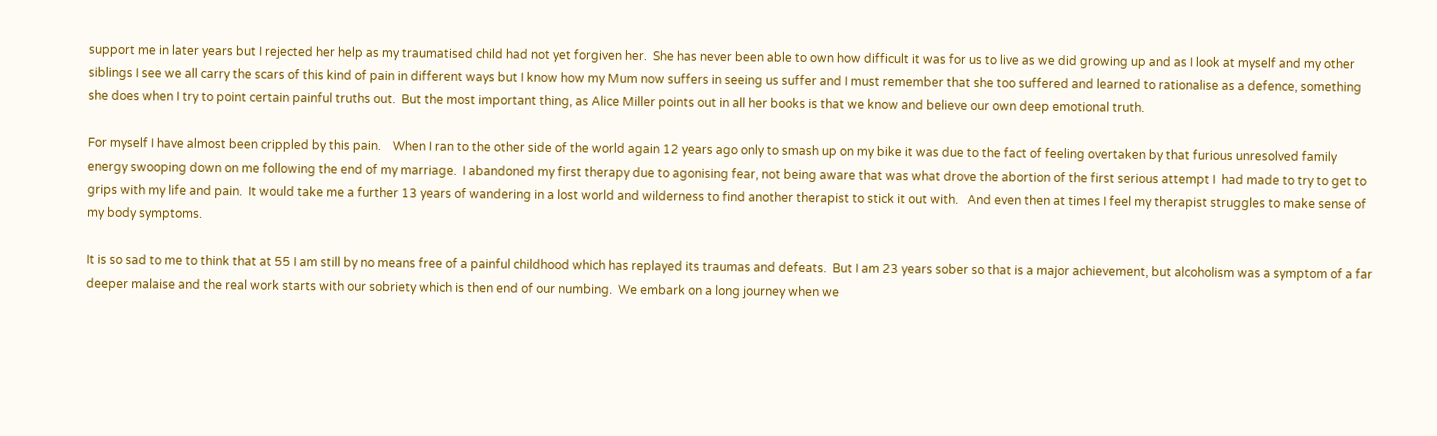support me in later years but I rejected her help as my traumatised child had not yet forgiven her.  She has never been able to own how difficult it was for us to live as we did growing up and as I look at myself and my other siblings I see we all carry the scars of this kind of pain in different ways but I know how my Mum now suffers in seeing us suffer and I must remember that she too suffered and learned to rationalise as a defence, something she does when I try to point certain painful truths out.  But the most important thing, as Alice Miller points out in all her books is that we know and believe our own deep emotional truth.

For myself I have almost been crippled by this pain.    When I ran to the other side of the world again 12 years ago only to smash up on my bike it was due to the fact of feeling overtaken by that furious unresolved family energy swooping down on me following the end of my marriage.  I abandoned my first therapy due to agonising fear, not being aware that was what drove the abortion of the first serious attempt I  had made to try to get to grips with my life and pain.  It would take me a further 13 years of wandering in a lost world and wilderness to find another therapist to stick it out with.   And even then at times I feel my therapist struggles to make sense of my body symptoms.

It is so sad to me to think that at 55 I am still by no means free of a painful childhood which has replayed its traumas and defeats.  But I am 23 years sober so that is a major achievement, but alcoholism was a symptom of a far deeper malaise and the real work starts with our sobriety which is then end of our numbing.  We embark on a long journey when we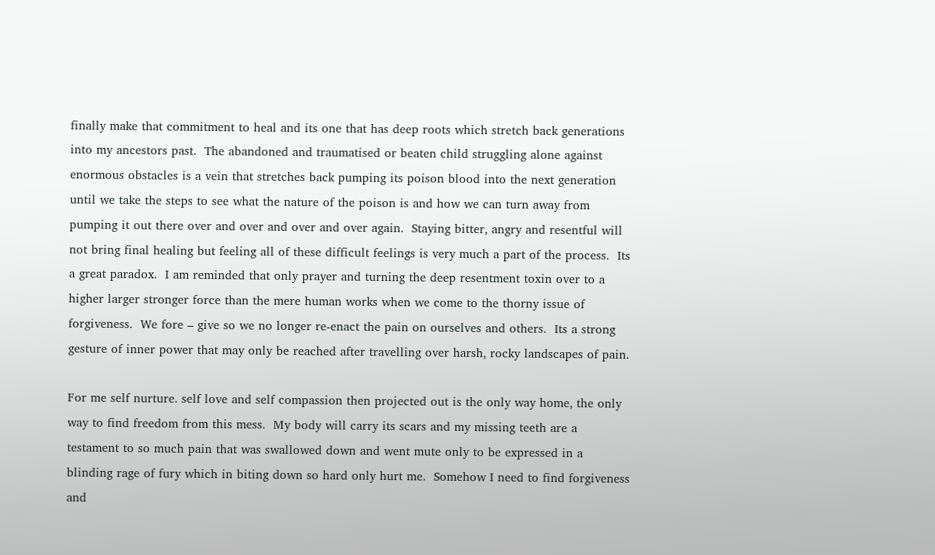finally make that commitment to heal and its one that has deep roots which stretch back generations into my ancestors past.  The abandoned and traumatised or beaten child struggling alone against enormous obstacles is a vein that stretches back pumping its poison blood into the next generation until we take the steps to see what the nature of the poison is and how we can turn away from pumping it out there over and over and over and over again.  Staying bitter, angry and resentful will not bring final healing but feeling all of these difficult feelings is very much a part of the process.  Its a great paradox.  I am reminded that only prayer and turning the deep resentment toxin over to a higher larger stronger force than the mere human works when we come to the thorny issue of forgiveness.  We fore – give so we no longer re-enact the pain on ourselves and others.  Its a strong gesture of inner power that may only be reached after travelling over harsh, rocky landscapes of pain.

For me self nurture. self love and self compassion then projected out is the only way home, the only way to find freedom from this mess.  My body will carry its scars and my missing teeth are a testament to so much pain that was swallowed down and went mute only to be expressed in a blinding rage of fury which in biting down so hard only hurt me.  Somehow I need to find forgiveness and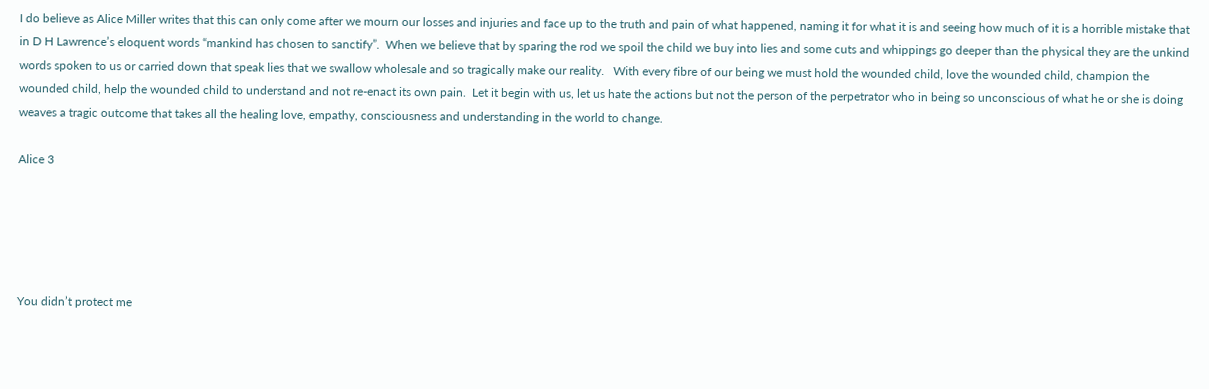I do believe as Alice Miller writes that this can only come after we mourn our losses and injuries and face up to the truth and pain of what happened, naming it for what it is and seeing how much of it is a horrible mistake that in D H Lawrence’s eloquent words “mankind has chosen to sanctify”.  When we believe that by sparing the rod we spoil the child we buy into lies and some cuts and whippings go deeper than the physical they are the unkind words spoken to us or carried down that speak lies that we swallow wholesale and so tragically make our reality.   With every fibre of our being we must hold the wounded child, love the wounded child, champion the wounded child, help the wounded child to understand and not re-enact its own pain.  Let it begin with us, let us hate the actions but not the person of the perpetrator who in being so unconscious of what he or she is doing weaves a tragic outcome that takes all the healing love, empathy, consciousness and understanding in the world to change.

Alice 3





You didn’t protect me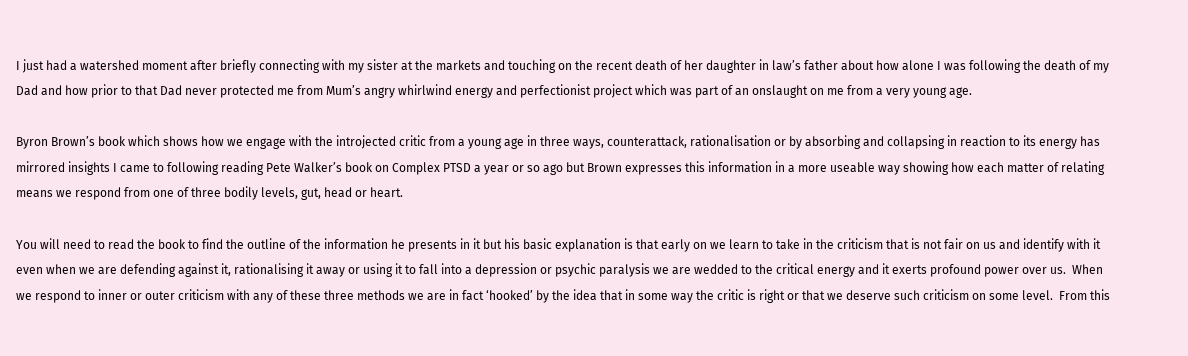I just had a watershed moment after briefly connecting with my sister at the markets and touching on the recent death of her daughter in law’s father about how alone I was following the death of my Dad and how prior to that Dad never protected me from Mum’s angry whirlwind energy and perfectionist project which was part of an onslaught on me from a very young age.

Byron Brown’s book which shows how we engage with the introjected critic from a young age in three ways, counterattack, rationalisation or by absorbing and collapsing in reaction to its energy has mirrored insights I came to following reading Pete Walker’s book on Complex PTSD a year or so ago but Brown expresses this information in a more useable way showing how each matter of relating means we respond from one of three bodily levels, gut, head or heart.

You will need to read the book to find the outline of the information he presents in it but his basic explanation is that early on we learn to take in the criticism that is not fair on us and identify with it even when we are defending against it, rationalising it away or using it to fall into a depression or psychic paralysis we are wedded to the critical energy and it exerts profound power over us.  When we respond to inner or outer criticism with any of these three methods we are in fact ‘hooked’ by the idea that in some way the critic is right or that we deserve such criticism on some level.  From this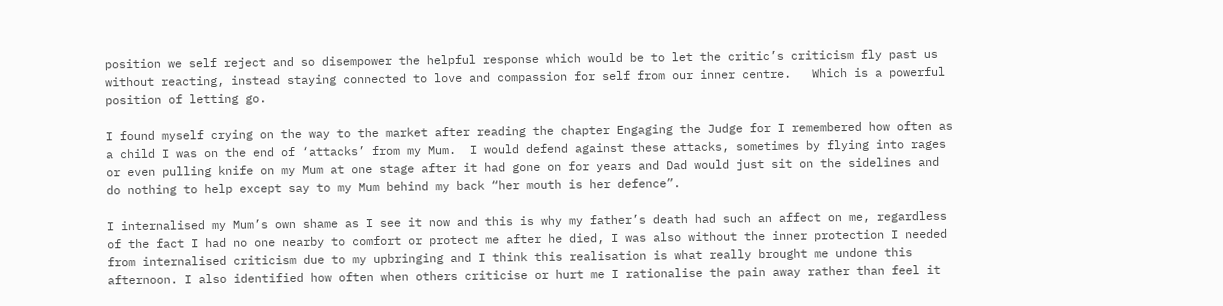position we self reject and so disempower the helpful response which would be to let the critic’s criticism fly past us without reacting, instead staying connected to love and compassion for self from our inner centre.   Which is a powerful position of letting go.

I found myself crying on the way to the market after reading the chapter Engaging the Judge for I remembered how often as a child I was on the end of ‘attacks’ from my Mum.  I would defend against these attacks, sometimes by flying into rages or even pulling knife on my Mum at one stage after it had gone on for years and Dad would just sit on the sidelines and do nothing to help except say to my Mum behind my back “her mouth is her defence”.

I internalised my Mum’s own shame as I see it now and this is why my father’s death had such an affect on me, regardless of the fact I had no one nearby to comfort or protect me after he died, I was also without the inner protection I needed from internalised criticism due to my upbringing and I think this realisation is what really brought me undone this afternoon. I also identified how often when others criticise or hurt me I rationalise the pain away rather than feel it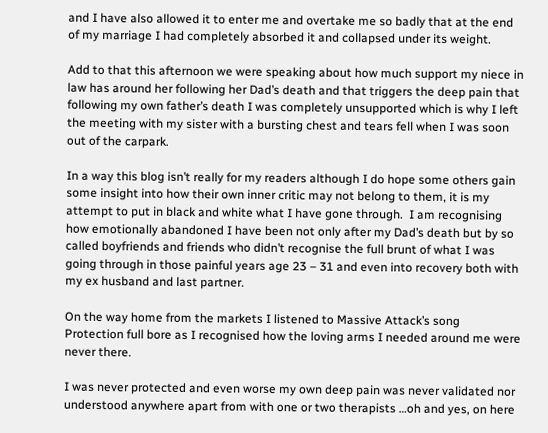and I have also allowed it to enter me and overtake me so badly that at the end of my marriage I had completely absorbed it and collapsed under its weight.

Add to that this afternoon we were speaking about how much support my niece in law has around her following her Dad’s death and that triggers the deep pain that following my own father’s death I was completely unsupported which is why I left the meeting with my sister with a bursting chest and tears fell when I was soon out of the carpark.

In a way this blog isn’t really for my readers although I do hope some others gain some insight into how their own inner critic may not belong to them, it is my attempt to put in black and white what I have gone through.  I am recognising how emotionally abandoned I have been not only after my Dad’s death but by so called boyfriends and friends who didn’t recognise the full brunt of what I was going through in those painful years age 23 – 31 and even into recovery both with my ex husband and last partner.

On the way home from the markets I listened to Massive Attack’s song Protection full bore as I recognised how the loving arms I needed around me were never there.

I was never protected and even worse my own deep pain was never validated nor understood anywhere apart from with one or two therapists …oh and yes, on here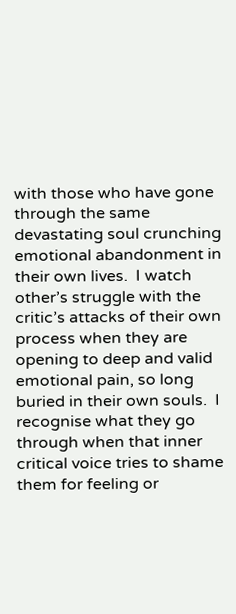with those who have gone through the same devastating soul crunching emotional abandonment in their own lives.  I watch other’s struggle with the critic’s attacks of their own process when they are opening to deep and valid emotional pain, so long buried in their own souls.  I recognise what they go through when that inner critical voice tries to shame them for feeling or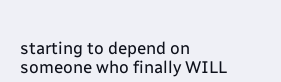starting to depend on someone who finally WILL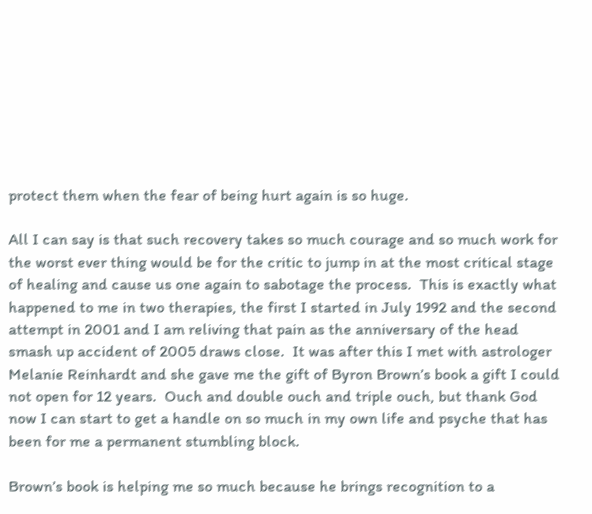protect them when the fear of being hurt again is so huge.

All I can say is that such recovery takes so much courage and so much work for the worst ever thing would be for the critic to jump in at the most critical stage of healing and cause us one again to sabotage the process.  This is exactly what happened to me in two therapies, the first I started in July 1992 and the second attempt in 2001 and I am reliving that pain as the anniversary of the head smash up accident of 2005 draws close.  It was after this I met with astrologer Melanie Reinhardt and she gave me the gift of Byron Brown’s book a gift I could not open for 12 years.  Ouch and double ouch and triple ouch, but thank God now I can start to get a handle on so much in my own life and psyche that has been for me a permanent stumbling block.

Brown’s book is helping me so much because he brings recognition to a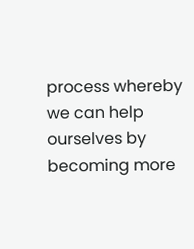process whereby we can help ourselves by becoming more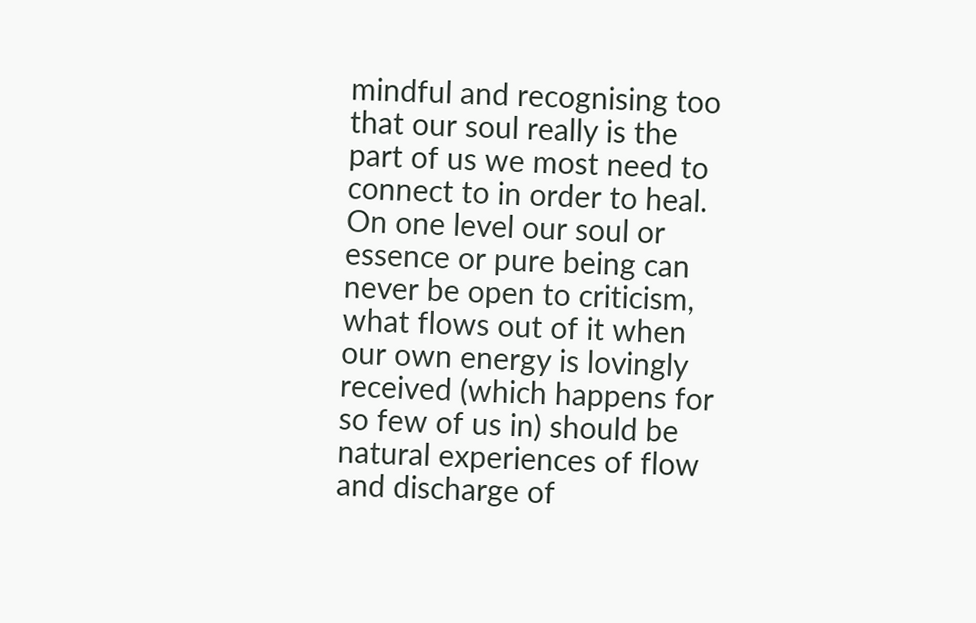mindful and recognising too that our soul really is the part of us we most need to connect to in order to heal.  On one level our soul or essence or pure being can never be open to criticism, what flows out of it when our own energy is lovingly received (which happens for so few of us in) should be natural experiences of flow and discharge of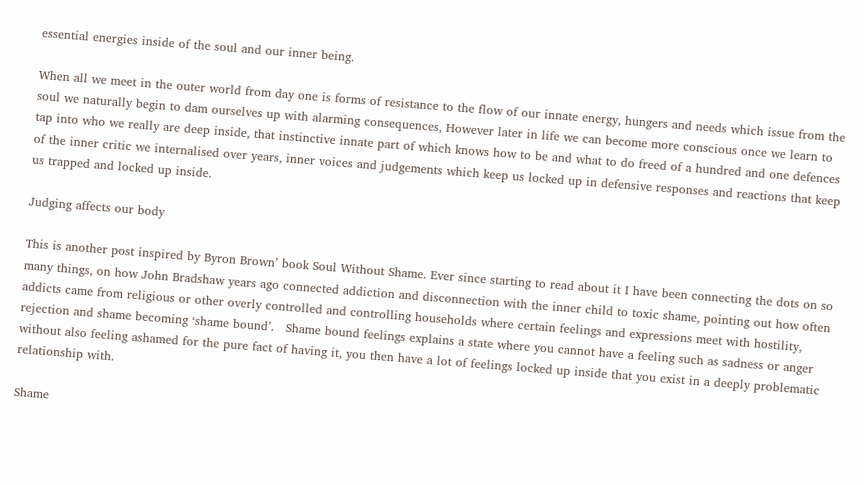essential energies inside of the soul and our inner being.

When all we meet in the outer world from day one is forms of resistance to the flow of our innate energy, hungers and needs which issue from the soul we naturally begin to dam ourselves up with alarming consequences, However later in life we can become more conscious once we learn to tap into who we really are deep inside, that instinctive innate part of which knows how to be and what to do freed of a hundred and one defences of the inner critic we internalised over years, inner voices and judgements which keep us locked up in defensive responses and reactions that keep us trapped and locked up inside.

Judging affects our body

This is another post inspired by Byron Brown’ book Soul Without Shame. Ever since starting to read about it I have been connecting the dots on so many things, on how John Bradshaw years ago connected addiction and disconnection with the inner child to toxic shame, pointing out how often addicts came from religious or other overly controlled and controlling households where certain feelings and expressions meet with hostility, rejection and shame becoming ‘shame bound’.   Shame bound feelings explains a state where you cannot have a feeling such as sadness or anger without also feeling ashamed for the pure fact of having it, you then have a lot of feelings locked up inside that you exist in a deeply problematic relationship with.

Shame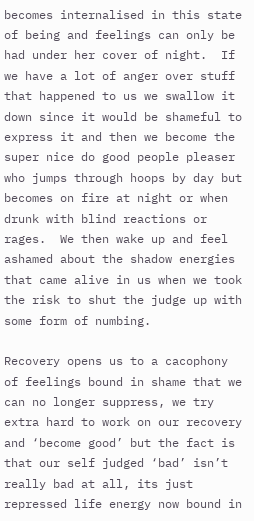becomes internalised in this state of being and feelings can only be had under her cover of night.  If we have a lot of anger over stuff that happened to us we swallow it down since it would be shameful to express it and then we become the super nice do good people pleaser who jumps through hoops by day but becomes on fire at night or when drunk with blind reactions or rages.  We then wake up and feel ashamed about the shadow energies that came alive in us when we took the risk to shut the judge up with some form of numbing.

Recovery opens us to a cacophony of feelings bound in shame that we can no longer suppress, we try extra hard to work on our recovery and ‘become good’ but the fact is that our self judged ‘bad’ isn’t really bad at all, its just repressed life energy now bound in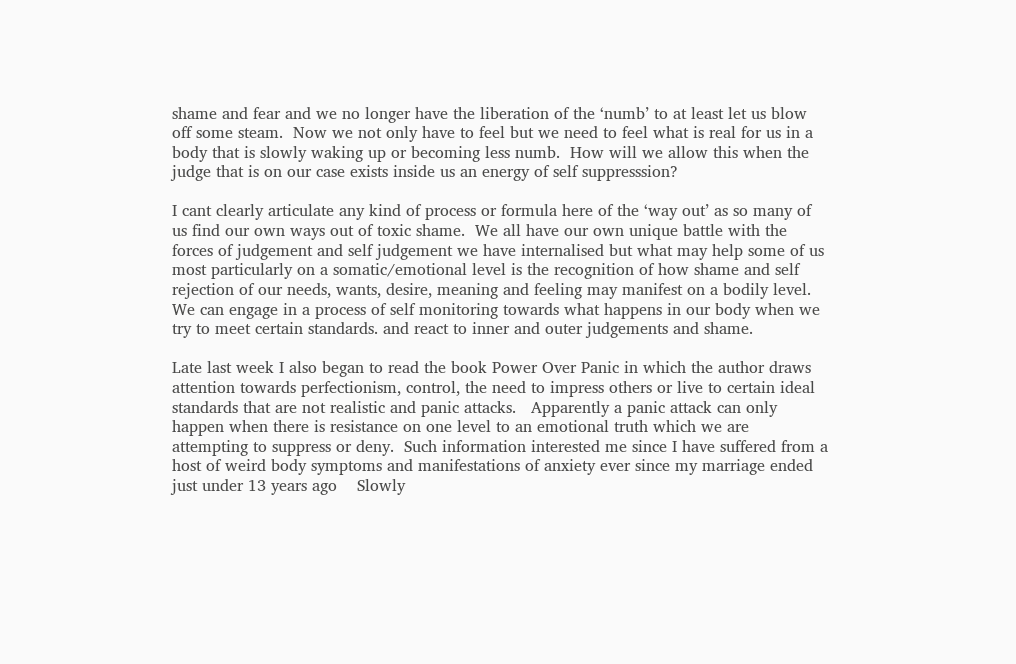shame and fear and we no longer have the liberation of the ‘numb’ to at least let us blow off some steam.  Now we not only have to feel but we need to feel what is real for us in a body that is slowly waking up or becoming less numb.  How will we allow this when the  judge that is on our case exists inside us an energy of self suppresssion?

I cant clearly articulate any kind of process or formula here of the ‘way out’ as so many of us find our own ways out of toxic shame.  We all have our own unique battle with the forces of judgement and self judgement we have internalised but what may help some of us most particularly on a somatic/emotional level is the recognition of how shame and self rejection of our needs, wants, desire, meaning and feeling may manifest on a bodily level.  We can engage in a process of self monitoring towards what happens in our body when we try to meet certain standards. and react to inner and outer judgements and shame.

Late last week I also began to read the book Power Over Panic in which the author draws attention towards perfectionism, control, the need to impress others or live to certain ideal standards that are not realistic and panic attacks.   Apparently a panic attack can only happen when there is resistance on one level to an emotional truth which we are attempting to suppress or deny.  Such information interested me since I have suffered from a host of weird body symptoms and manifestations of anxiety ever since my marriage ended just under 13 years ago    Slowly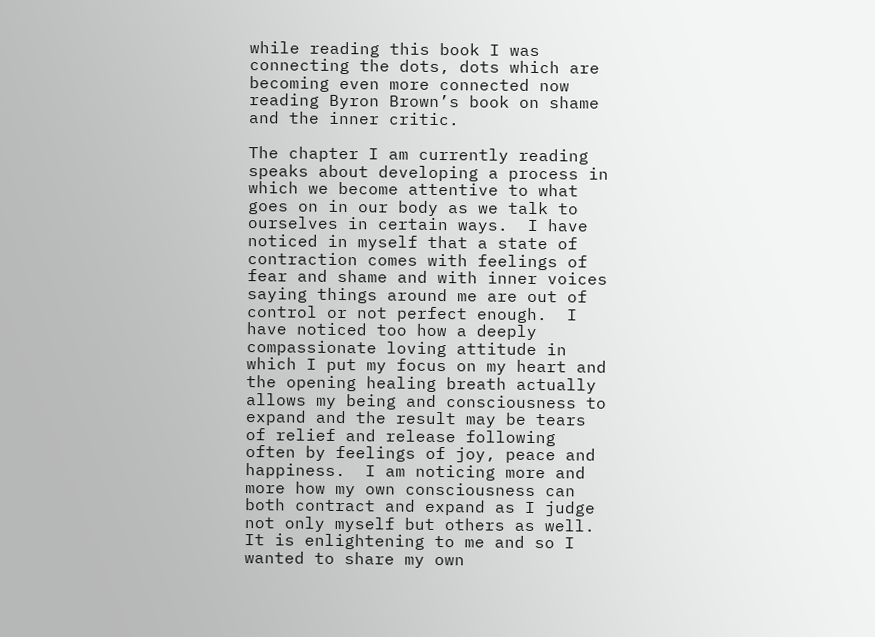while reading this book I was connecting the dots, dots which are becoming even more connected now reading Byron Brown’s book on shame and the inner critic.

The chapter I am currently reading speaks about developing a process in which we become attentive to what goes on in our body as we talk to ourselves in certain ways.  I have noticed in myself that a state of contraction comes with feelings of fear and shame and with inner voices saying things around me are out of control or not perfect enough.  I have noticed too how a deeply compassionate loving attitude in which I put my focus on my heart and the opening healing breath actually allows my being and consciousness to expand and the result may be tears of relief and release following often by feelings of joy, peace and happiness.  I am noticing more and more how my own consciousness can both contract and expand as I judge not only myself but others as well.  It is enlightening to me and so I wanted to share my own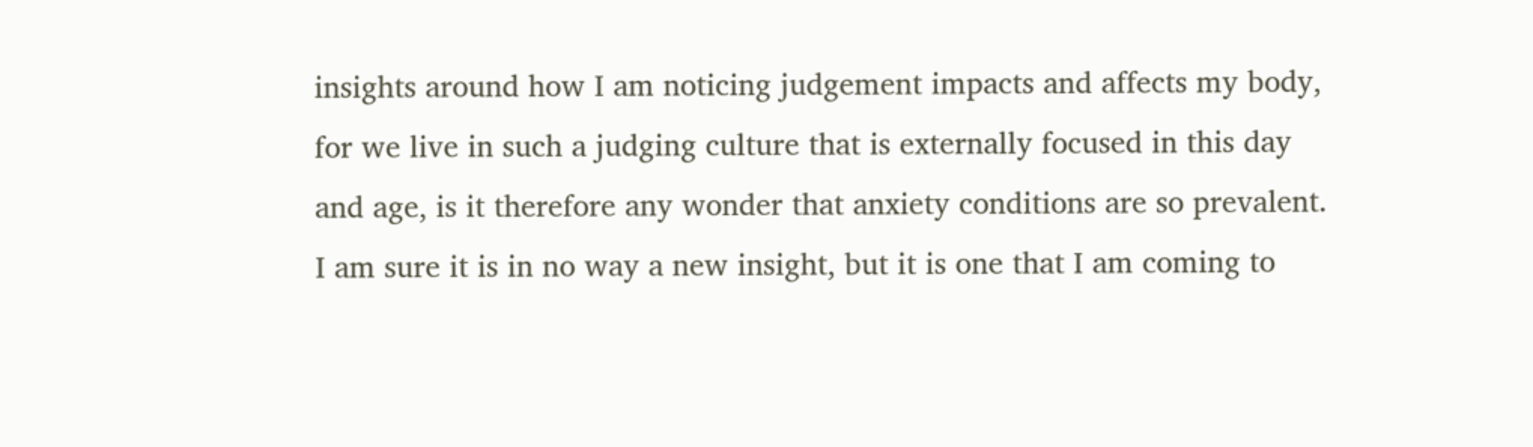insights around how I am noticing judgement impacts and affects my body, for we live in such a judging culture that is externally focused in this day and age, is it therefore any wonder that anxiety conditions are so prevalent.  I am sure it is in no way a new insight, but it is one that I am coming to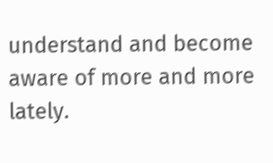understand and become aware of more and more lately.